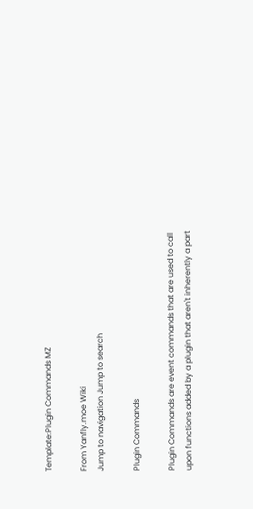Template:Plugin Commands MZ

From Yanfly.moe Wiki
Jump to navigation Jump to search

Plugin Commands

Plugin Commands are event commands that are used to call upon functions added by a plugin that aren't inherently a part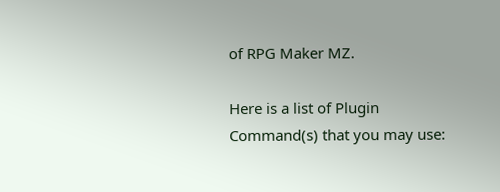of RPG Maker MZ.

Here is a list of Plugin Command(s) that you may use: